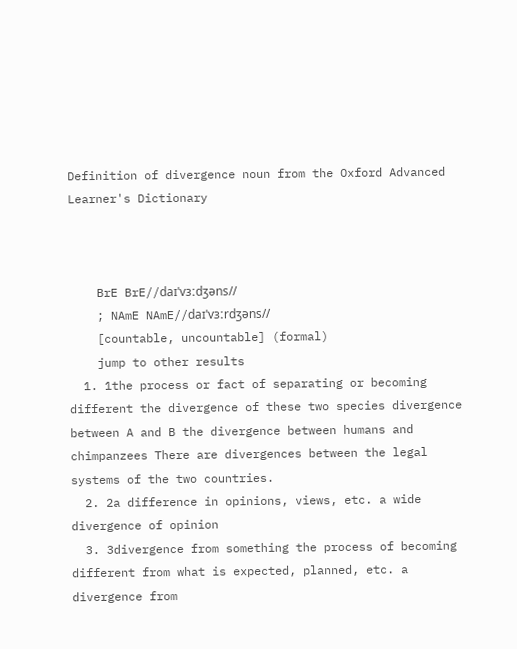Definition of divergence noun from the Oxford Advanced Learner's Dictionary



    BrE BrE//daɪˈvɜːdʒəns//
    ; NAmE NAmE//daɪˈvɜːrdʒəns//
    [countable, uncountable] (formal)
    jump to other results
  1. 1the process or fact of separating or becoming different the divergence of these two species divergence between A and B the divergence between humans and chimpanzees There are divergences between the legal systems of the two countries.
  2. 2a difference in opinions, views, etc. a wide divergence of opinion
  3. 3divergence from something the process of becoming different from what is expected, planned, etc. a divergence from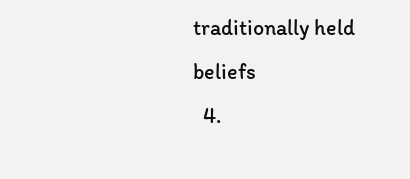traditionally held beliefs
  4.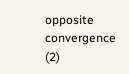opposite convergence (2)